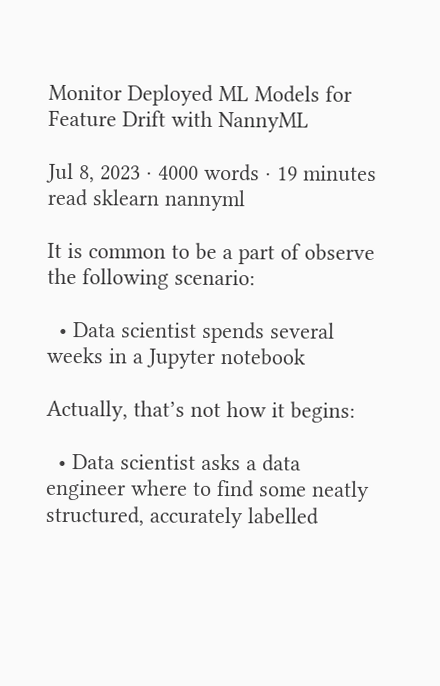Monitor Deployed ML Models for Feature Drift with NannyML

Jul 8, 2023 · 4000 words · 19 minutes read sklearn nannyml

It is common to be a part of observe the following scenario:

  • Data scientist spends several weeks in a Jupyter notebook

Actually, that’s not how it begins:

  • Data scientist asks a data engineer where to find some neatly structured, accurately labelled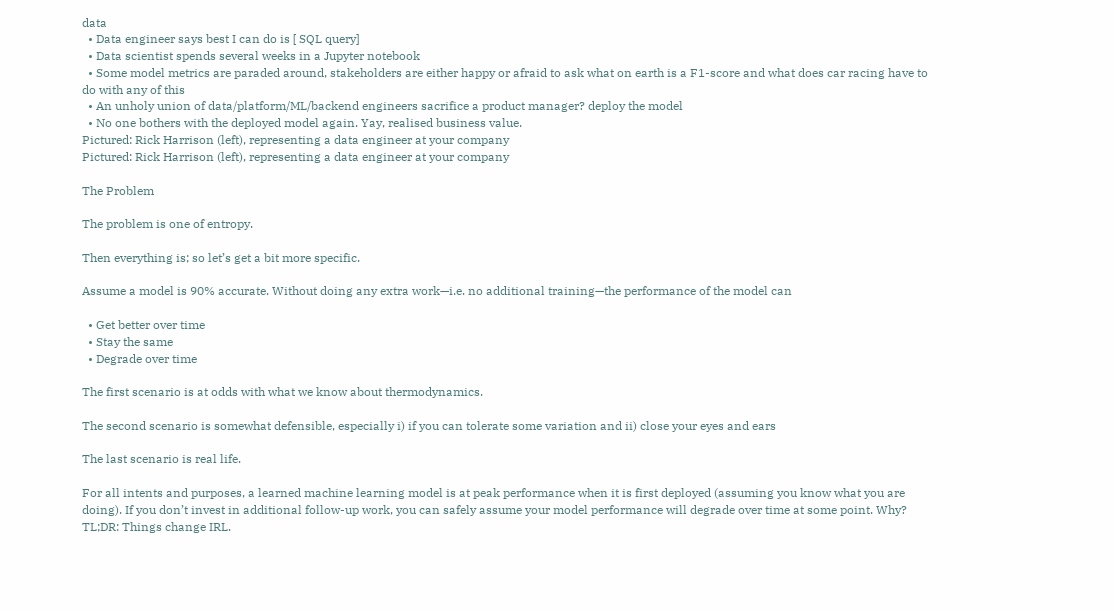data
  • Data engineer says best I can do is [ SQL query]
  • Data scientist spends several weeks in a Jupyter notebook
  • Some model metrics are paraded around, stakeholders are either happy or afraid to ask what on earth is a F1-score and what does car racing have to do with any of this
  • An unholy union of data/platform/ML/backend engineers sacrifice a product manager? deploy the model
  • No one bothers with the deployed model again. Yay, realised business value.
Pictured: Rick Harrison (left), representing a data engineer at your company
Pictured: Rick Harrison (left), representing a data engineer at your company

The Problem

The problem is one of entropy.

Then everything is; so let’s get a bit more specific.

Assume a model is 90% accurate. Without doing any extra work—i.e. no additional training—the performance of the model can

  • Get better over time
  • Stay the same
  • Degrade over time

The first scenario is at odds with what we know about thermodynamics.

The second scenario is somewhat defensible, especially i) if you can tolerate some variation and ii) close your eyes and ears

The last scenario is real life.

For all intents and purposes, a learned machine learning model is at peak performance when it is first deployed (assuming you know what you are doing). If you don’t invest in additional follow-up work, you can safely assume your model performance will degrade over time at some point. Why? TL;DR: Things change IRL.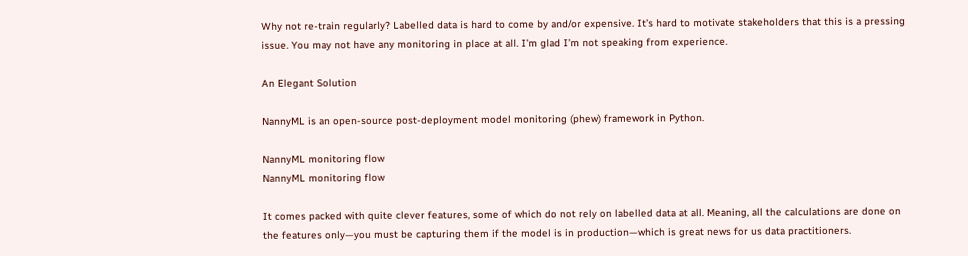Why not re-train regularly? Labelled data is hard to come by and/or expensive. It’s hard to motivate stakeholders that this is a pressing issue. You may not have any monitoring in place at all. I’m glad I’m not speaking from experience.

An Elegant Solution

NannyML is an open-source post-deployment model monitoring (phew) framework in Python.

NannyML monitoring flow
NannyML monitoring flow

It comes packed with quite clever features, some of which do not rely on labelled data at all. Meaning, all the calculations are done on the features only—you must be capturing them if the model is in production—which is great news for us data practitioners.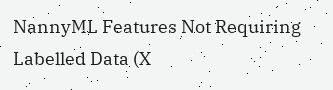NannyML Features Not Requiring Labelled Data (X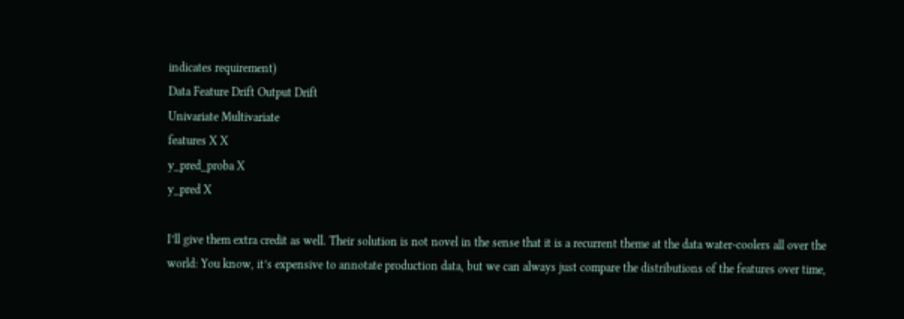indicates requirement)
Data Feature Drift Output Drift
Univariate Multivariate
features X X
y_pred_proba X
y_pred X

I’ll give them extra credit as well. Their solution is not novel in the sense that it is a recurrent theme at the data water-coolers all over the world: You know, it’s expensive to annotate production data, but we can always just compare the distributions of the features over time,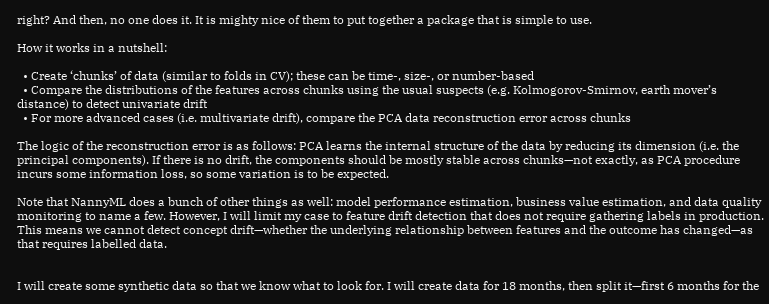right? And then, no one does it. It is mighty nice of them to put together a package that is simple to use.

How it works in a nutshell:

  • Create ‘chunks’ of data (similar to folds in CV); these can be time-, size-, or number-based
  • Compare the distributions of the features across chunks using the usual suspects (e.g. Kolmogorov-Smirnov, earth mover’s distance) to detect univariate drift
  • For more advanced cases (i.e. multivariate drift), compare the PCA data reconstruction error across chunks

The logic of the reconstruction error is as follows: PCA learns the internal structure of the data by reducing its dimension (i.e. the principal components). If there is no drift, the components should be mostly stable across chunks—not exactly, as PCA procedure incurs some information loss, so some variation is to be expected.

Note that NannyML does a bunch of other things as well: model performance estimation, business value estimation, and data quality monitoring to name a few. However, I will limit my case to feature drift detection that does not require gathering labels in production. This means we cannot detect concept drift—whether the underlying relationship between features and the outcome has changed—as that requires labelled data.


I will create some synthetic data so that we know what to look for. I will create data for 18 months, then split it—first 6 months for the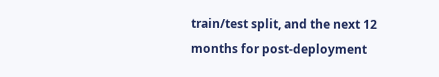train/test split, and the next 12 months for post-deployment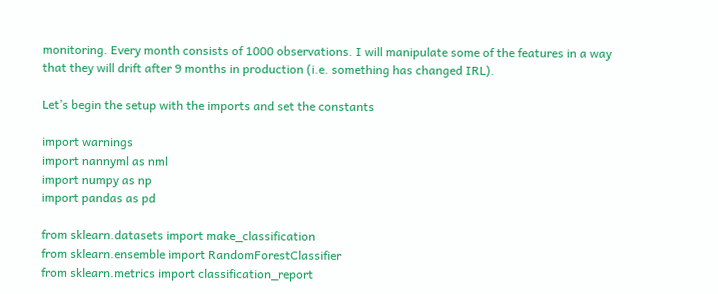monitoring. Every month consists of 1000 observations. I will manipulate some of the features in a way that they will drift after 9 months in production (i.e. something has changed IRL).

Let’s begin the setup with the imports and set the constants

import warnings
import nannyml as nml
import numpy as np
import pandas as pd

from sklearn.datasets import make_classification
from sklearn.ensemble import RandomForestClassifier
from sklearn.metrics import classification_report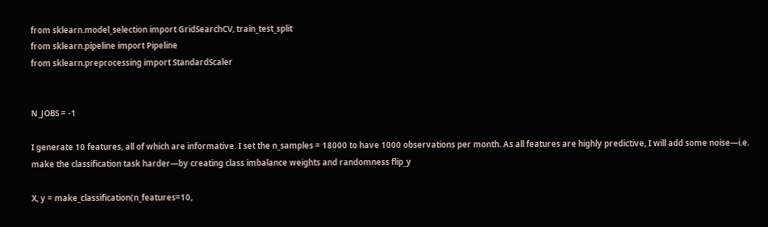from sklearn.model_selection import GridSearchCV, train_test_split
from sklearn.pipeline import Pipeline
from sklearn.preprocessing import StandardScaler


N_JOBS = -1

I generate 10 features, all of which are informative. I set the n_samples = 18000 to have 1000 observations per month. As all features are highly predictive, I will add some noise—i.e. make the classification task harder—by creating class imbalance weights and randomness flip_y

X, y = make_classification(n_features=10,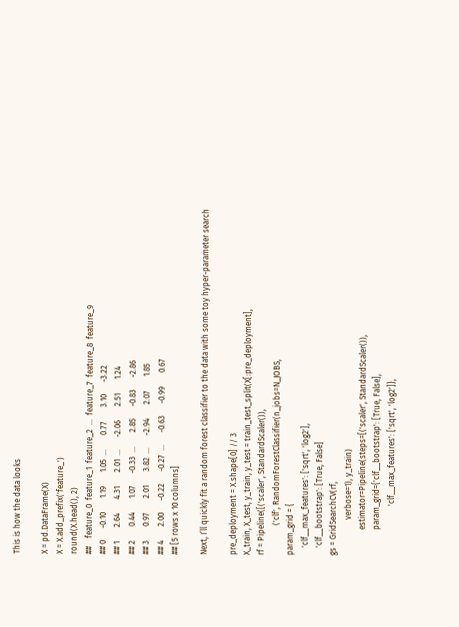This is how the data looks

X = pd.DataFrame(X)
X = X.add_prefix('feature_')
round(X.head(), 2)
##    feature_0  feature_1  feature_2  ...  feature_7  feature_8  feature_9
## 0      -0.10       1.19       1.05  ...       0.77       3.10      -3.22
## 1       2.64       4.31       2.01  ...      -2.06       2.51       1.24
## 2       0.44       1.07      -0.33  ...       2.85      -0.83      -2.86
## 3       0.97       2.01       3.82  ...      -2.94       2.07       1.85
## 4       2.00      -0.22      -0.27  ...      -0.63      -0.99       0.67
## [5 rows x 10 columns]

Next, I’ll quickly fit a random forest classifier to the data with some toy hyper-parameter search

pre_deployment = X.shape[0] // 3
X_train, X_test, y_train, y_test = train_test_split(X[:pre_deployment],
rf = Pipeline([('scaler', StandardScaler()),
               ('clf', RandomForestClassifier(n_jobs=N_JOBS,
param_grid = {
    'clf__max_features': ['sqrt', 'log2'],
    'clf__bootstrap': [True, False]
gs = GridSearchCV(rf,
                  verbose=1), y_train)
             estimator=Pipeline(steps=[('scaler', StandardScaler()),
             param_grid={'clf__bootstrap': [True, False],
                         'clf__max_features': ['sqrt', 'log2']},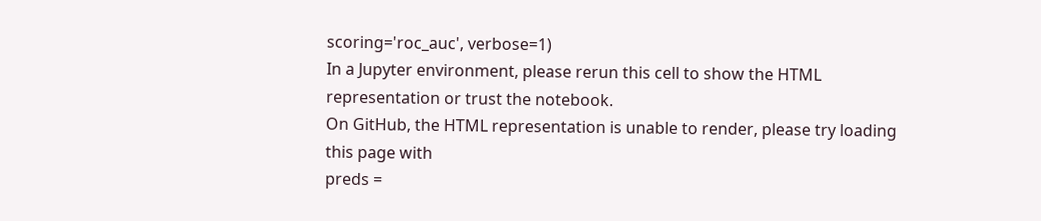scoring='roc_auc', verbose=1)
In a Jupyter environment, please rerun this cell to show the HTML representation or trust the notebook.
On GitHub, the HTML representation is unable to render, please try loading this page with
preds =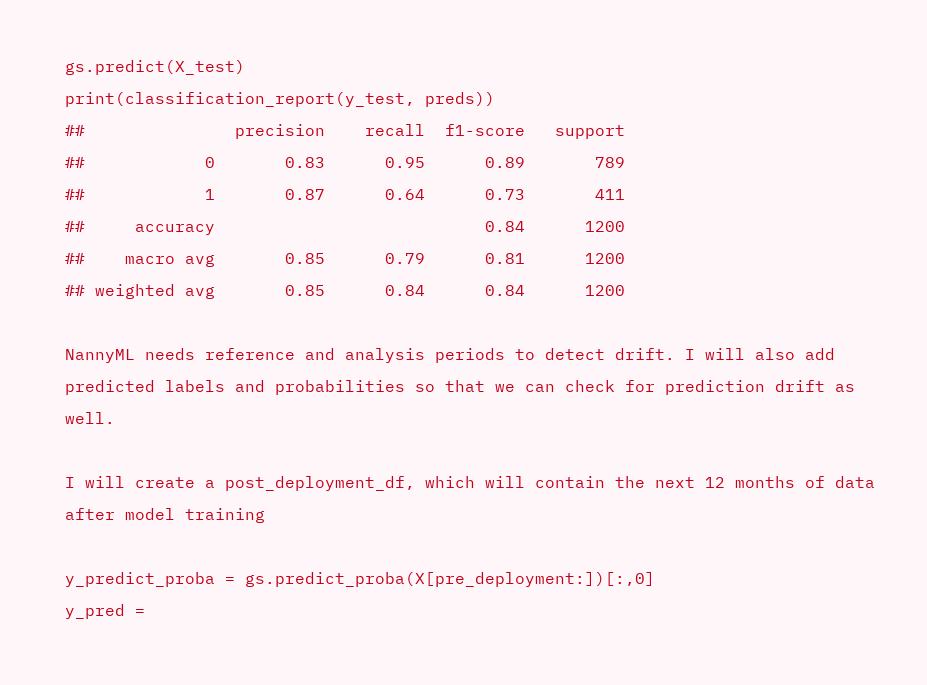gs.predict(X_test)
print(classification_report(y_test, preds))
##               precision    recall  f1-score   support
##            0       0.83      0.95      0.89       789
##            1       0.87      0.64      0.73       411
##     accuracy                           0.84      1200
##    macro avg       0.85      0.79      0.81      1200
## weighted avg       0.85      0.84      0.84      1200

NannyML needs reference and analysis periods to detect drift. I will also add predicted labels and probabilities so that we can check for prediction drift as well.

I will create a post_deployment_df, which will contain the next 12 months of data after model training

y_predict_proba = gs.predict_proba(X[pre_deployment:])[:,0]
y_pred =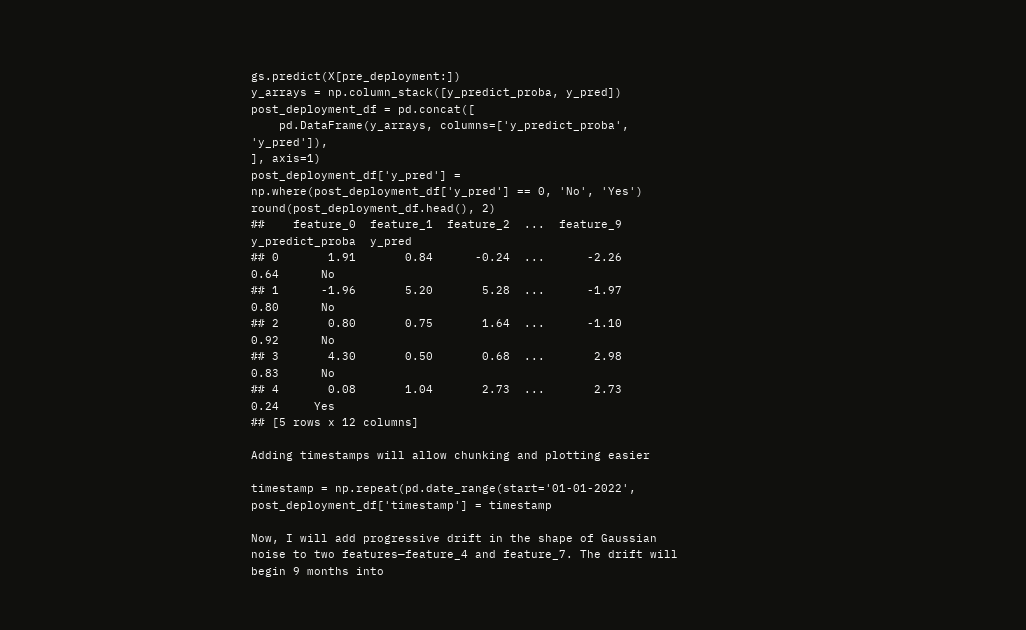gs.predict(X[pre_deployment:])
y_arrays = np.column_stack([y_predict_proba, y_pred])
post_deployment_df = pd.concat([
    pd.DataFrame(y_arrays, columns=['y_predict_proba', 'y_pred']),
], axis=1)
post_deployment_df['y_pred'] = np.where(post_deployment_df['y_pred'] == 0, 'No', 'Yes')
round(post_deployment_df.head(), 2)
##    feature_0  feature_1  feature_2  ...  feature_9  y_predict_proba  y_pred
## 0       1.91       0.84      -0.24  ...      -2.26             0.64      No
## 1      -1.96       5.20       5.28  ...      -1.97             0.80      No
## 2       0.80       0.75       1.64  ...      -1.10             0.92      No
## 3       4.30       0.50       0.68  ...       2.98             0.83      No
## 4       0.08       1.04       2.73  ...       2.73             0.24     Yes
## [5 rows x 12 columns]

Adding timestamps will allow chunking and plotting easier

timestamp = np.repeat(pd.date_range(start='01-01-2022',
post_deployment_df['timestamp'] = timestamp

Now, I will add progressive drift in the shape of Gaussian noise to two features—feature_4 and feature_7. The drift will begin 9 months into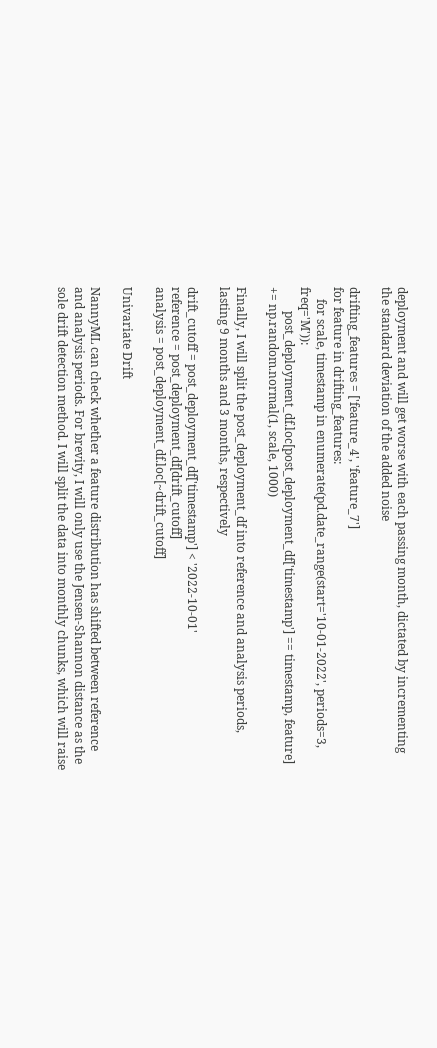deployment and will get worse with each passing month, dictated by incrementing the standard deviation of the added noise

drifting_features = ['feature_4', 'feature_7']
for feature in drifting_features:
    for scale, timestamp in enumerate(pd.date_range(start='10-01-2022', periods=3, freq='M')):
        post_deployment_df.loc[post_deployment_df['timestamp'] == timestamp, feature] += np.random.normal(1, scale, 1000)

Finally, I will split the post_deployment_df into reference and analysis periods, lasting 9 months and 3 months, respectively

drift_cutoff = post_deployment_df['timestamp'] < '2022-10-01'
reference = post_deployment_df[drift_cutoff]
analysis = post_deployment_df.loc[~drift_cutoff]

Univariate Drift

NannyML can check whether a feature distribution has shifted between reference and analysis periods. For brevity, I will only use the Jensen-Shannon distance as the sole drift detection method. I will split the data into monthly chunks, which will raise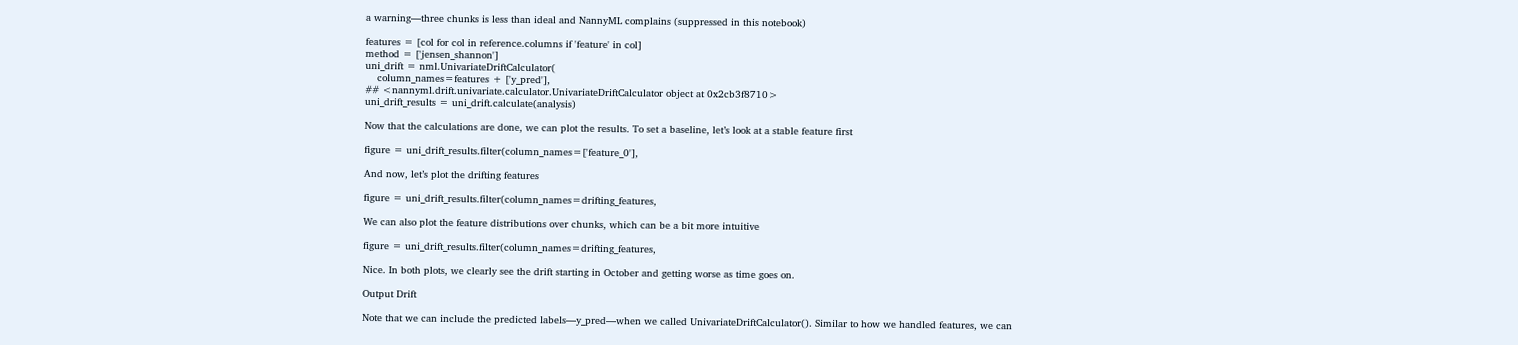a warning—three chunks is less than ideal and NannyML complains (suppressed in this notebook)

features = [col for col in reference.columns if 'feature' in col]
method = ['jensen_shannon']
uni_drift = nml.UnivariateDriftCalculator(
    column_names=features + ['y_pred'],
## <nannyml.drift.univariate.calculator.UnivariateDriftCalculator object at 0x2cb3f8710>
uni_drift_results = uni_drift.calculate(analysis)

Now that the calculations are done, we can plot the results. To set a baseline, let’s look at a stable feature first

figure = uni_drift_results.filter(column_names=['feature_0'],

And now, let’s plot the drifting features

figure = uni_drift_results.filter(column_names=drifting_features,

We can also plot the feature distributions over chunks, which can be a bit more intuitive

figure = uni_drift_results.filter(column_names=drifting_features,

Nice. In both plots, we clearly see the drift starting in October and getting worse as time goes on.

Output Drift

Note that we can include the predicted labels—y_pred—when we called UnivariateDriftCalculator(). Similar to how we handled features, we can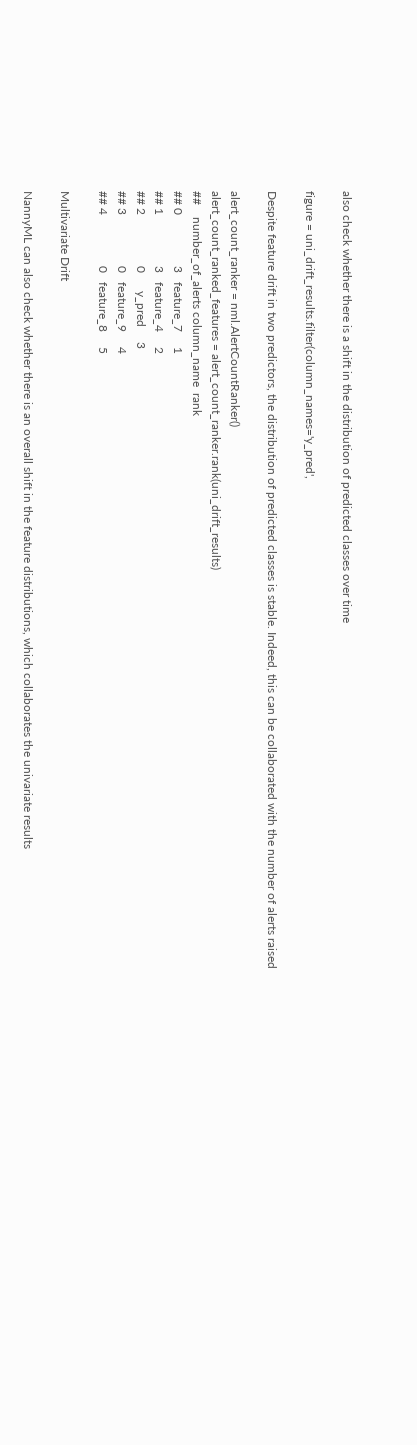also check whether there is a shift in the distribution of predicted classes over time

figure = uni_drift_results.filter(column_names='y_pred',

Despite feature drift in two predictors, the distribution of predicted classes is stable. Indeed, this can be collaborated with the number of alerts raised

alert_count_ranker = nml.AlertCountRanker()
alert_count_ranked_features = alert_count_ranker.rank(uni_drift_results)
##    number_of_alerts column_name  rank
## 0                 3   feature_7     1
## 1                 3   feature_4     2
## 2                 0      y_pred     3
## 3                 0   feature_9     4
## 4                 0   feature_8     5

Multivariate Drift

NannyML can also check whether there is an overall shift in the feature distributions, which collaborates the univariate results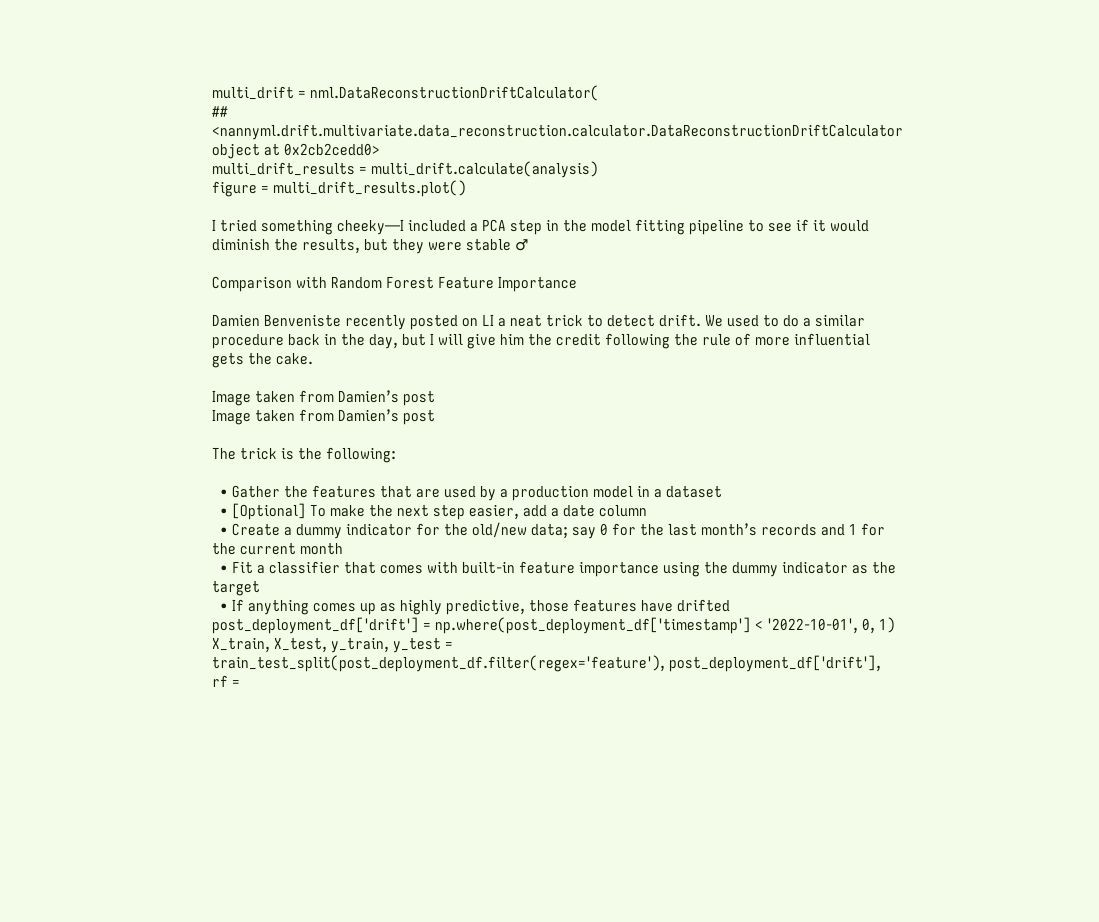multi_drift = nml.DataReconstructionDriftCalculator(
## <nannyml.drift.multivariate.data_reconstruction.calculator.DataReconstructionDriftCalculator object at 0x2cb2cedd0>
multi_drift_results = multi_drift.calculate(analysis)
figure = multi_drift_results.plot()

I tried something cheeky—I included a PCA step in the model fitting pipeline to see if it would diminish the results, but they were stable ♂

Comparison with Random Forest Feature Importance

Damien Benveniste recently posted on LI a neat trick to detect drift. We used to do a similar procedure back in the day, but I will give him the credit following the rule of more influential gets the cake.

Image taken from Damien’s post
Image taken from Damien’s post

The trick is the following:

  • Gather the features that are used by a production model in a dataset
  • [Optional] To make the next step easier, add a date column
  • Create a dummy indicator for the old/new data; say 0 for the last month’s records and 1 for the current month
  • Fit a classifier that comes with built-in feature importance using the dummy indicator as the target
  • If anything comes up as highly predictive, those features have drifted
post_deployment_df['drift'] = np.where(post_deployment_df['timestamp'] < '2022-10-01', 0, 1)
X_train, X_test, y_train, y_test = train_test_split(post_deployment_df.filter(regex='feature'), post_deployment_df['drift'],
rf =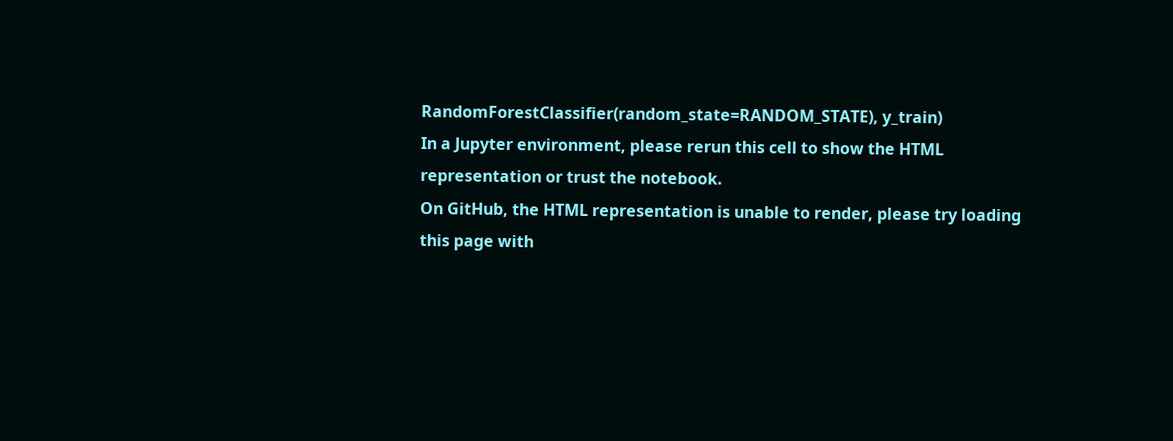RandomForestClassifier(random_state=RANDOM_STATE), y_train)
In a Jupyter environment, please rerun this cell to show the HTML representation or trust the notebook.
On GitHub, the HTML representation is unable to render, please try loading this page with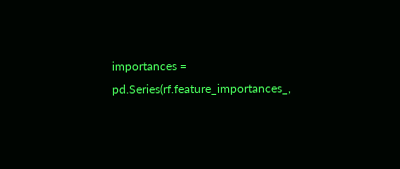importances = pd.Series(rf.feature_importances_,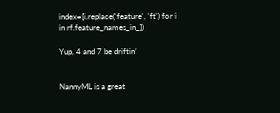index=[i.replace('feature', 'ft') for i in rf.feature_names_in_])

Yup, 4 and 7 be driftin’


NannyML is a great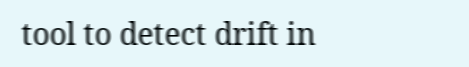tool to detect drift in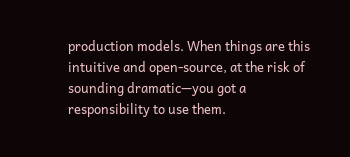production models. When things are this intuitive and open-source, at the risk of sounding dramatic—you got a responsibility to use them.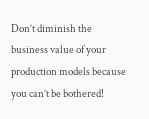Don’t diminish the business value of your production models because you can’t be bothered!